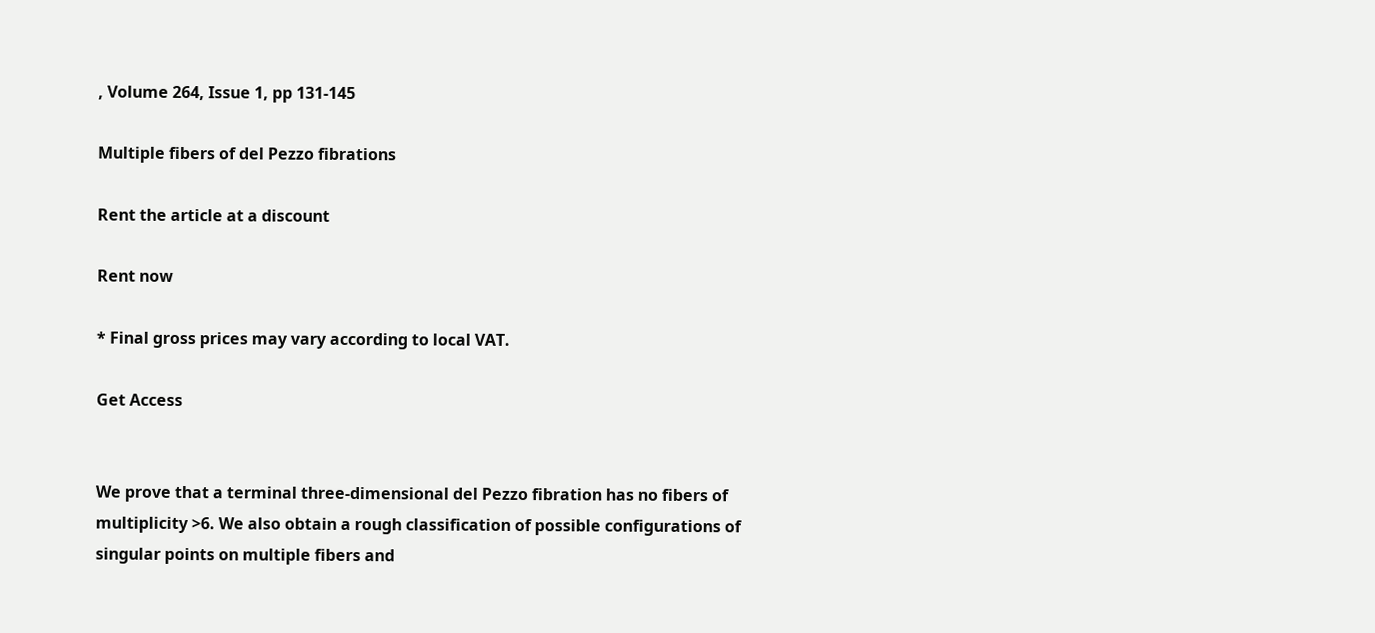, Volume 264, Issue 1, pp 131-145

Multiple fibers of del Pezzo fibrations

Rent the article at a discount

Rent now

* Final gross prices may vary according to local VAT.

Get Access


We prove that a terminal three-dimensional del Pezzo fibration has no fibers of multiplicity >6. We also obtain a rough classification of possible configurations of singular points on multiple fibers and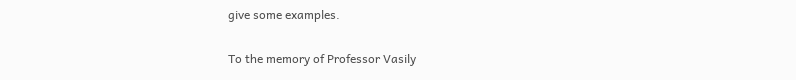give some examples.

To the memory of Professor Vasily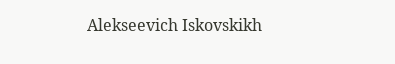Alekseevich Iskovskikh